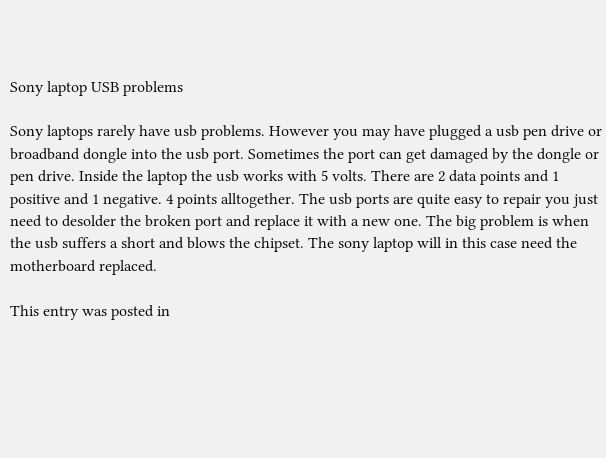Sony laptop USB problems

Sony laptops rarely have usb problems. However you may have plugged a usb pen drive or broadband dongle into the usb port. Sometimes the port can get damaged by the dongle or pen drive. Inside the laptop the usb works with 5 volts. There are 2 data points and 1 positive and 1 negative. 4 points alltogether. The usb ports are quite easy to repair you just need to desolder the broken port and replace it with a new one. The big problem is when the usb suffers a short and blows the chipset. The sony laptop will in this case need the motherboard replaced.

This entry was posted in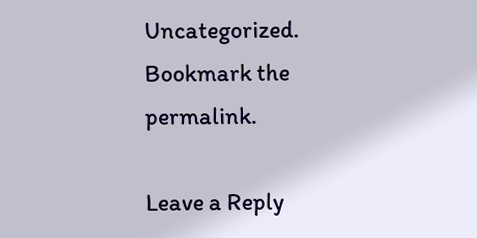Uncategorized. Bookmark the permalink.

Leave a Reply